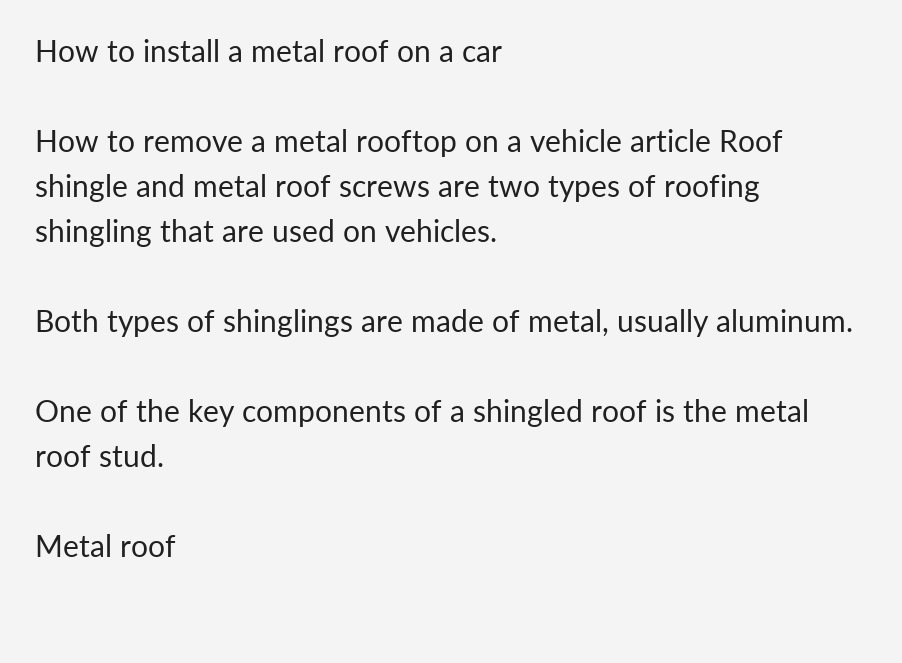How to install a metal roof on a car

How to remove a metal rooftop on a vehicle article Roof shingle and metal roof screws are two types of roofing shingling that are used on vehicles.

Both types of shinglings are made of metal, usually aluminum.

One of the key components of a shingled roof is the metal roof stud.

Metal roof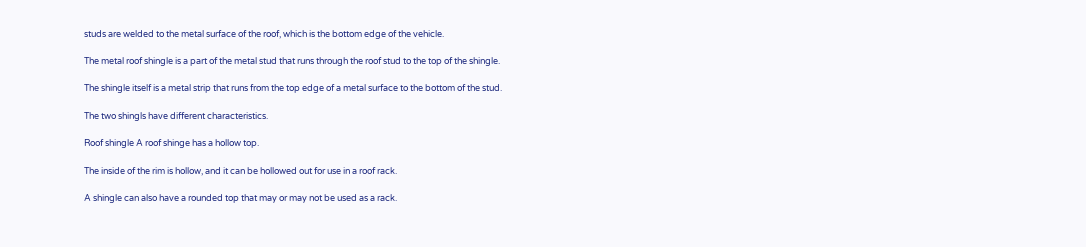studs are welded to the metal surface of the roof, which is the bottom edge of the vehicle.

The metal roof shingle is a part of the metal stud that runs through the roof stud to the top of the shingle.

The shingle itself is a metal strip that runs from the top edge of a metal surface to the bottom of the stud.

The two shingls have different characteristics.

Roof shingle A roof shinge has a hollow top.

The inside of the rim is hollow, and it can be hollowed out for use in a roof rack.

A shingle can also have a rounded top that may or may not be used as a rack.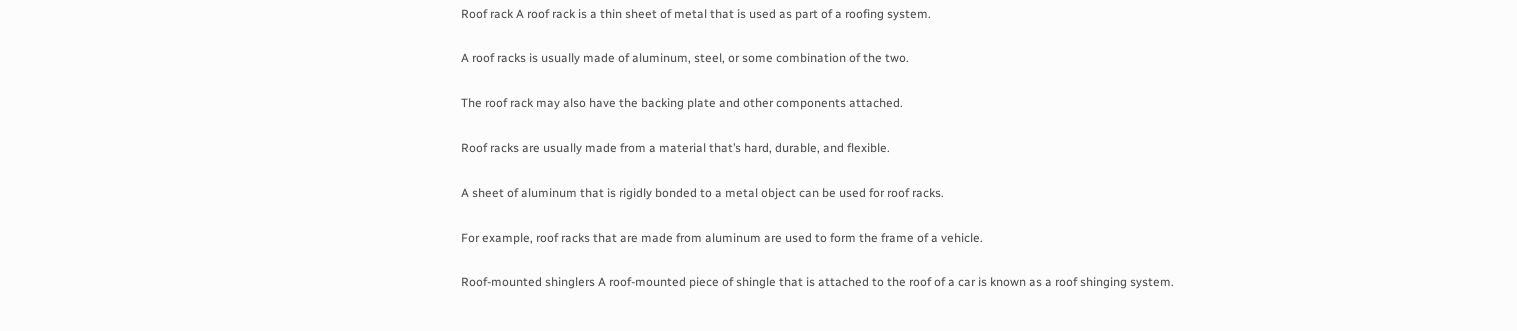Roof rack A roof rack is a thin sheet of metal that is used as part of a roofing system.

A roof racks is usually made of aluminum, steel, or some combination of the two.

The roof rack may also have the backing plate and other components attached.

Roof racks are usually made from a material that’s hard, durable, and flexible.

A sheet of aluminum that is rigidly bonded to a metal object can be used for roof racks.

For example, roof racks that are made from aluminum are used to form the frame of a vehicle.

Roof-mounted shinglers A roof-mounted piece of shingle that is attached to the roof of a car is known as a roof shinging system.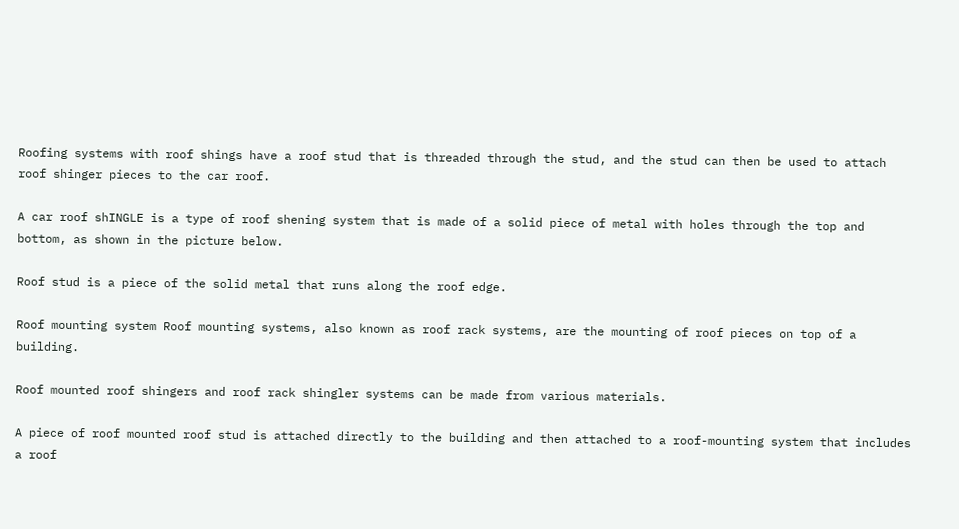Roofing systems with roof shings have a roof stud that is threaded through the stud, and the stud can then be used to attach roof shinger pieces to the car roof.

A car roof shINGLE is a type of roof shening system that is made of a solid piece of metal with holes through the top and bottom, as shown in the picture below.

Roof stud is a piece of the solid metal that runs along the roof edge.

Roof mounting system Roof mounting systems, also known as roof rack systems, are the mounting of roof pieces on top of a building.

Roof mounted roof shingers and roof rack shingler systems can be made from various materials.

A piece of roof mounted roof stud is attached directly to the building and then attached to a roof-mounting system that includes a roof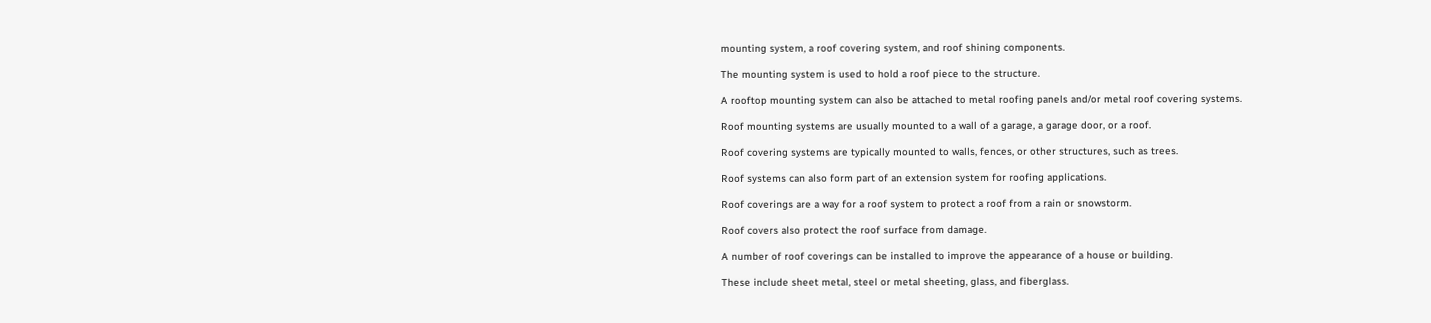mounting system, a roof covering system, and roof shining components.

The mounting system is used to hold a roof piece to the structure.

A rooftop mounting system can also be attached to metal roofing panels and/or metal roof covering systems.

Roof mounting systems are usually mounted to a wall of a garage, a garage door, or a roof.

Roof covering systems are typically mounted to walls, fences, or other structures, such as trees.

Roof systems can also form part of an extension system for roofing applications.

Roof coverings are a way for a roof system to protect a roof from a rain or snowstorm.

Roof covers also protect the roof surface from damage.

A number of roof coverings can be installed to improve the appearance of a house or building.

These include sheet metal, steel or metal sheeting, glass, and fiberglass.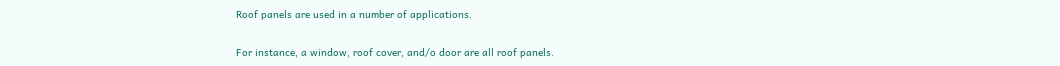Roof panels are used in a number of applications.

For instance, a window, roof cover, and/o door are all roof panels.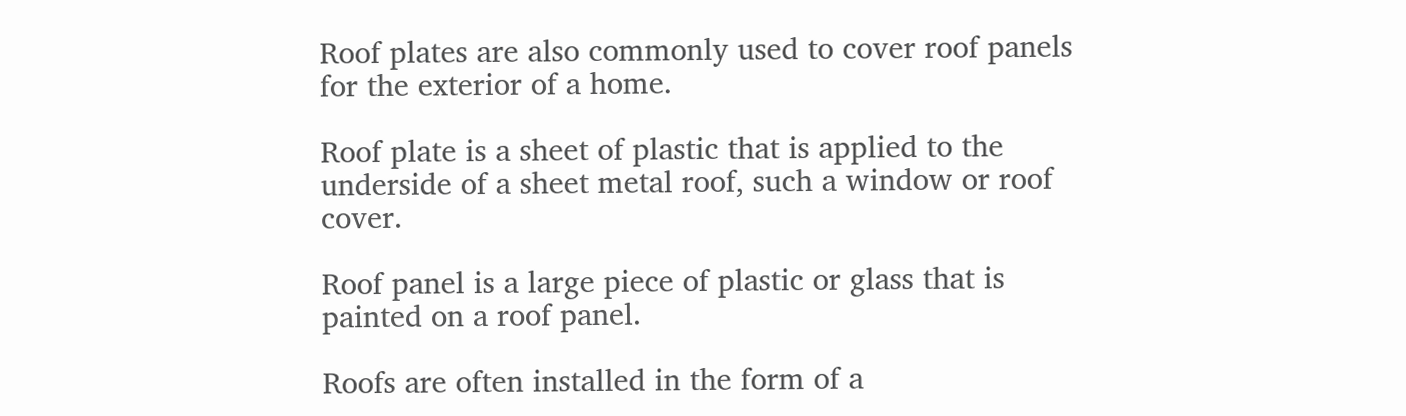Roof plates are also commonly used to cover roof panels for the exterior of a home.

Roof plate is a sheet of plastic that is applied to the underside of a sheet metal roof, such a window or roof cover.

Roof panel is a large piece of plastic or glass that is painted on a roof panel.

Roofs are often installed in the form of a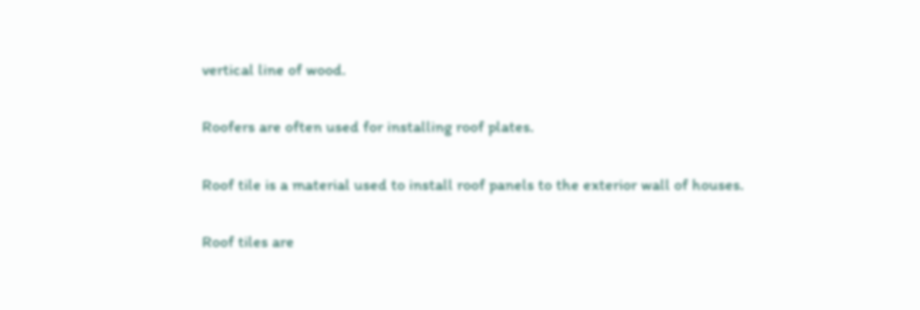vertical line of wood.

Roofers are often used for installing roof plates.

Roof tile is a material used to install roof panels to the exterior wall of houses.

Roof tiles are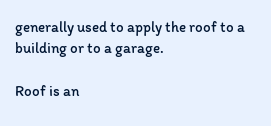generally used to apply the roof to a building or to a garage.

Roof is an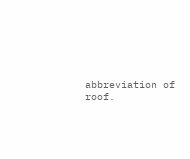abbreviation of roof.